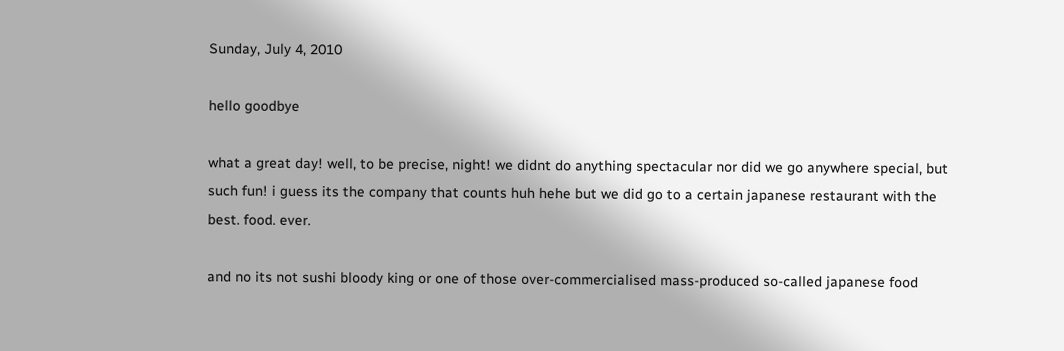Sunday, July 4, 2010

hello goodbye

what a great day! well, to be precise, night! we didnt do anything spectacular nor did we go anywhere special, but such fun! i guess its the company that counts huh hehe but we did go to a certain japanese restaurant with the best. food. ever.

and no its not sushi bloody king or one of those over-commercialised mass-produced so-called japanese food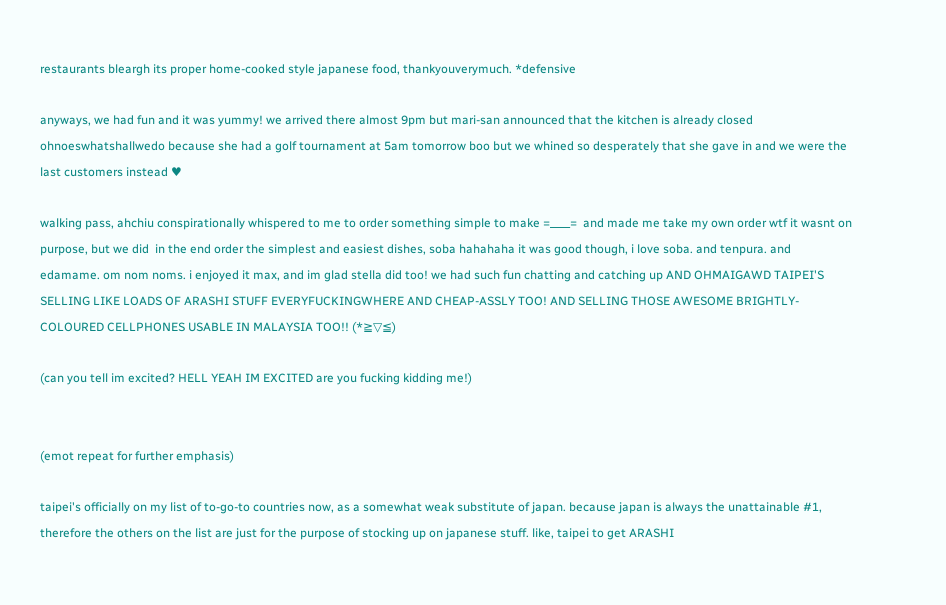restaurants bleargh its proper home-cooked style japanese food, thankyouverymuch. *defensive

anyways, we had fun and it was yummy! we arrived there almost 9pm but mari-san announced that the kitchen is already closed ohnoeswhatshallwedo because she had a golf tournament at 5am tomorrow boo but we whined so desperately that she gave in and we were the last customers instead ♥

walking pass, ahchiu conspirationally whispered to me to order something simple to make =____=  and made me take my own order wtf it wasnt on purpose, but we did  in the end order the simplest and easiest dishes, soba hahahaha it was good though, i love soba. and tenpura. and edamame. om nom noms. i enjoyed it max, and im glad stella did too! we had such fun chatting and catching up AND OHMAIGAWD TAIPEI'S SELLING LIKE LOADS OF ARASHI STUFF EVERYFUCKINGWHERE AND CHEAP-ASSLY TOO! AND SELLING THOSE AWESOME BRIGHTLY-COLOURED CELLPHONES USABLE IN MALAYSIA TOO!! (*≧▽≦)

(can you tell im excited? HELL YEAH IM EXCITED are you fucking kidding me!)


(emot repeat for further emphasis)

taipei's officially on my list of to-go-to countries now, as a somewhat weak substitute of japan. because japan is always the unattainable #1, therefore the others on the list are just for the purpose of stocking up on japanese stuff. like, taipei to get ARASHI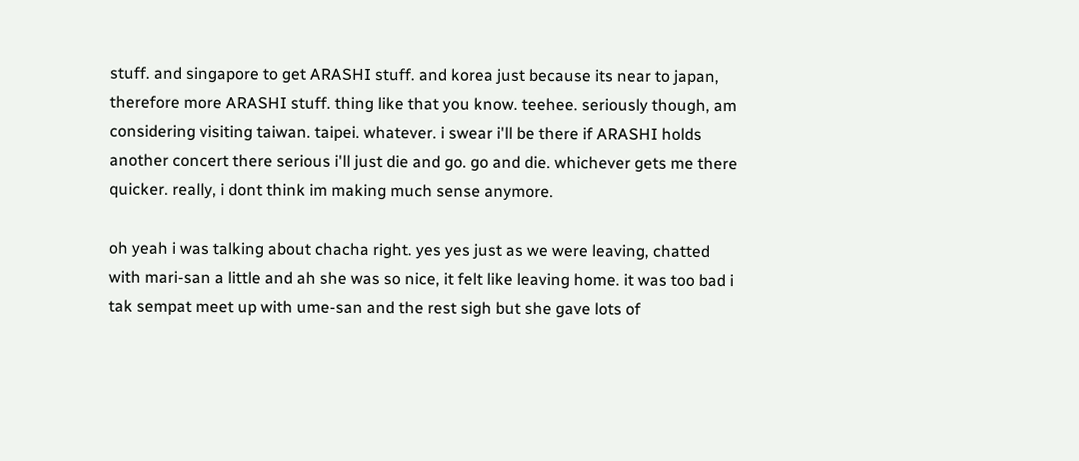stuff. and singapore to get ARASHI stuff. and korea just because its near to japan, therefore more ARASHI stuff. thing like that you know. teehee. seriously though, am considering visiting taiwan. taipei. whatever. i swear i'll be there if ARASHI holds another concert there serious i'll just die and go. go and die. whichever gets me there quicker. really, i dont think im making much sense anymore.

oh yeah i was talking about chacha right. yes yes just as we were leaving, chatted with mari-san a little and ah she was so nice, it felt like leaving home. it was too bad i tak sempat meet up with ume-san and the rest sigh but she gave lots of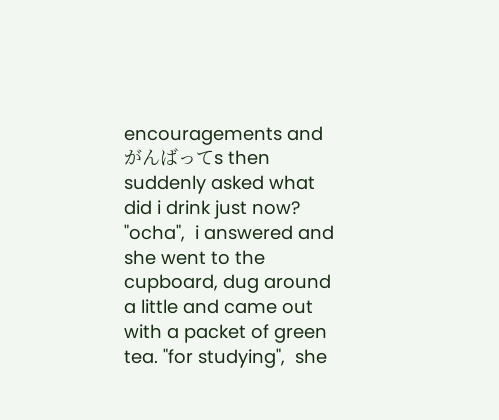encouragements and がんばってs then suddenly asked what did i drink just now? "ocha",  i answered and she went to the cupboard, dug around a little and came out with a packet of green tea. "for studying",  she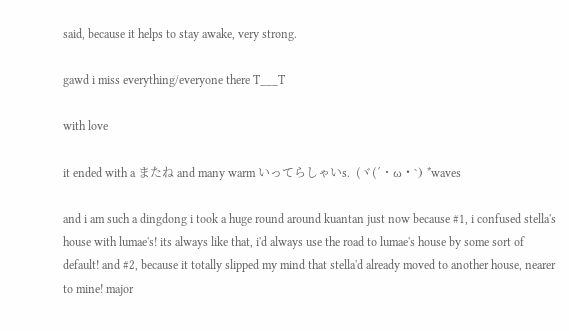said, because it helps to stay awake, very strong.

gawd i miss everything/everyone there T___T

with love

it ended with a またね and many warm いってらしゃいs.  (ヾ(´・ω・`) *waves

and i am such a dingdong i took a huge round around kuantan just now because #1, i confused stella's house with lumae's! its always like that, i'd always use the road to lumae's house by some sort of default! and #2, because it totally slipped my mind that stella'd already moved to another house, nearer to mine! major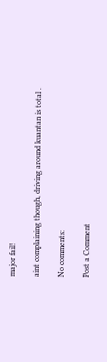major fail!

aint complaining though, driving around kuantan is total .

No comments:

Post a Comment